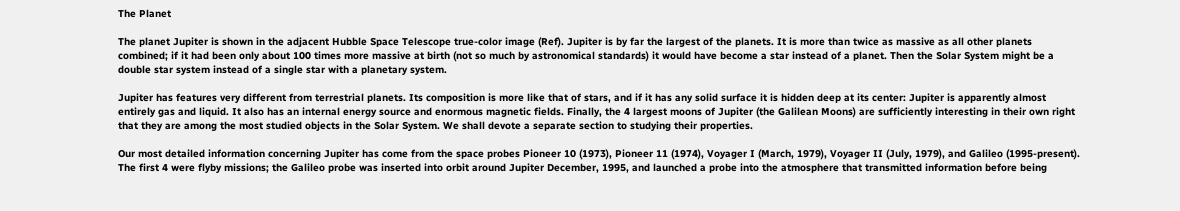The Planet

The planet Jupiter is shown in the adjacent Hubble Space Telescope true-color image (Ref). Jupiter is by far the largest of the planets. It is more than twice as massive as all other planets combined; if it had been only about 100 times more massive at birth (not so much by astronomical standards) it would have become a star instead of a planet. Then the Solar System might be a double star system instead of a single star with a planetary system.

Jupiter has features very different from terrestrial planets. Its composition is more like that of stars, and if it has any solid surface it is hidden deep at its center: Jupiter is apparently almost entirely gas and liquid. It also has an internal energy source and enormous magnetic fields. Finally, the 4 largest moons of Jupiter (the Galilean Moons) are sufficiently interesting in their own right that they are among the most studied objects in the Solar System. We shall devote a separate section to studying their properties.

Our most detailed information concerning Jupiter has come from the space probes Pioneer 10 (1973), Pioneer 11 (1974), Voyager I (March, 1979), Voyager II (July, 1979), and Galileo (1995-present). The first 4 were flyby missions; the Galileo probe was inserted into orbit around Jupiter December, 1995, and launched a probe into the atmosphere that transmitted information before being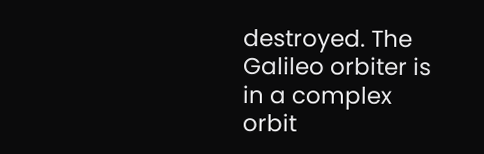destroyed. The Galileo orbiter is in a complex orbit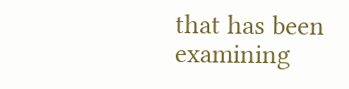that has been examining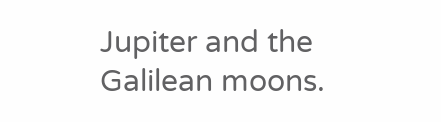Jupiter and the Galilean moons.